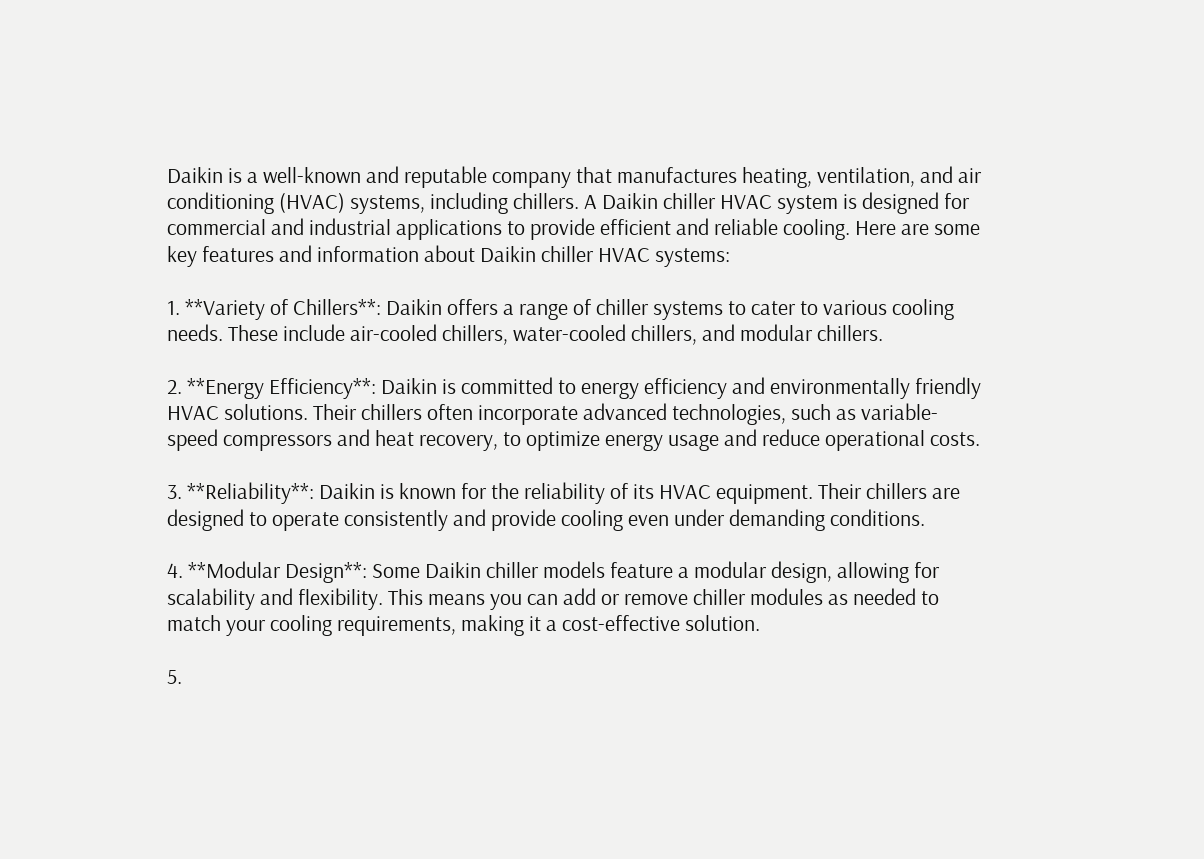Daikin is a well-known and reputable company that manufactures heating, ventilation, and air conditioning (HVAC) systems, including chillers. A Daikin chiller HVAC system is designed for commercial and industrial applications to provide efficient and reliable cooling. Here are some key features and information about Daikin chiller HVAC systems:

1. **Variety of Chillers**: Daikin offers a range of chiller systems to cater to various cooling needs. These include air-cooled chillers, water-cooled chillers, and modular chillers.

2. **Energy Efficiency**: Daikin is committed to energy efficiency and environmentally friendly HVAC solutions. Their chillers often incorporate advanced technologies, such as variable-speed compressors and heat recovery, to optimize energy usage and reduce operational costs.

3. **Reliability**: Daikin is known for the reliability of its HVAC equipment. Their chillers are designed to operate consistently and provide cooling even under demanding conditions.

4. **Modular Design**: Some Daikin chiller models feature a modular design, allowing for scalability and flexibility. This means you can add or remove chiller modules as needed to match your cooling requirements, making it a cost-effective solution.

5.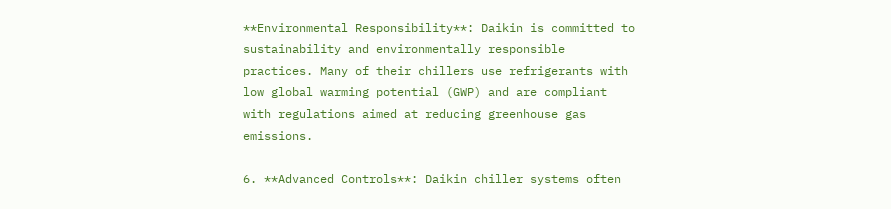**Environmental Responsibility**: Daikin is committed to sustainability and environmentally responsible practices. Many of their chillers use refrigerants with low global warming potential (GWP) and are compliant with regulations aimed at reducing greenhouse gas emissions.

6. **Advanced Controls**: Daikin chiller systems often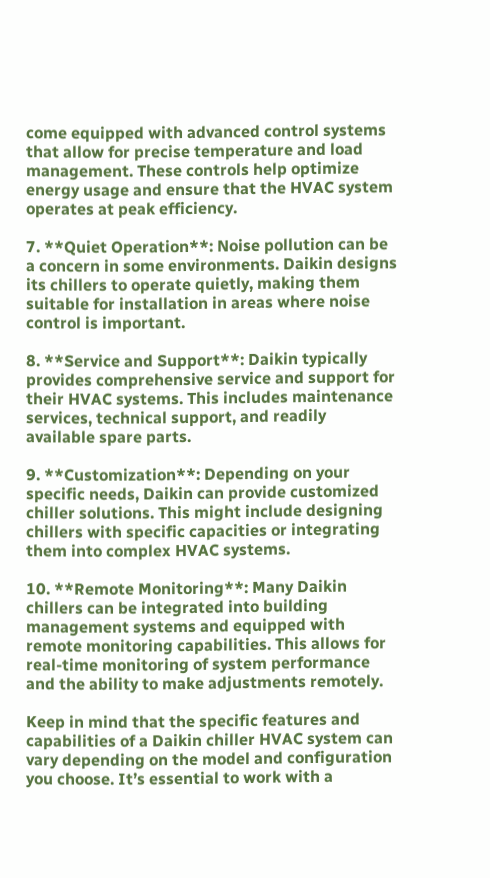come equipped with advanced control systems that allow for precise temperature and load management. These controls help optimize energy usage and ensure that the HVAC system operates at peak efficiency.

7. **Quiet Operation**: Noise pollution can be a concern in some environments. Daikin designs its chillers to operate quietly, making them suitable for installation in areas where noise control is important.

8. **Service and Support**: Daikin typically provides comprehensive service and support for their HVAC systems. This includes maintenance services, technical support, and readily available spare parts.

9. **Customization**: Depending on your specific needs, Daikin can provide customized chiller solutions. This might include designing chillers with specific capacities or integrating them into complex HVAC systems.

10. **Remote Monitoring**: Many Daikin chillers can be integrated into building management systems and equipped with remote monitoring capabilities. This allows for real-time monitoring of system performance and the ability to make adjustments remotely.

Keep in mind that the specific features and capabilities of a Daikin chiller HVAC system can vary depending on the model and configuration you choose. It’s essential to work with a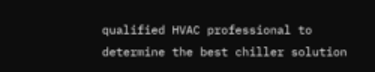qualified HVAC professional to determine the best chiller solution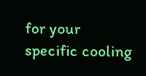for your specific cooling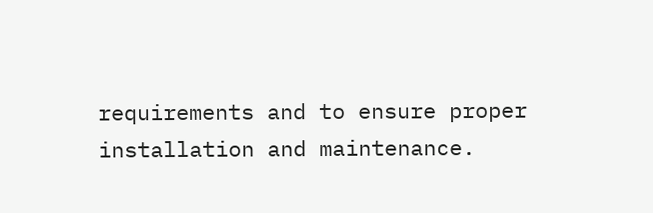requirements and to ensure proper installation and maintenance.